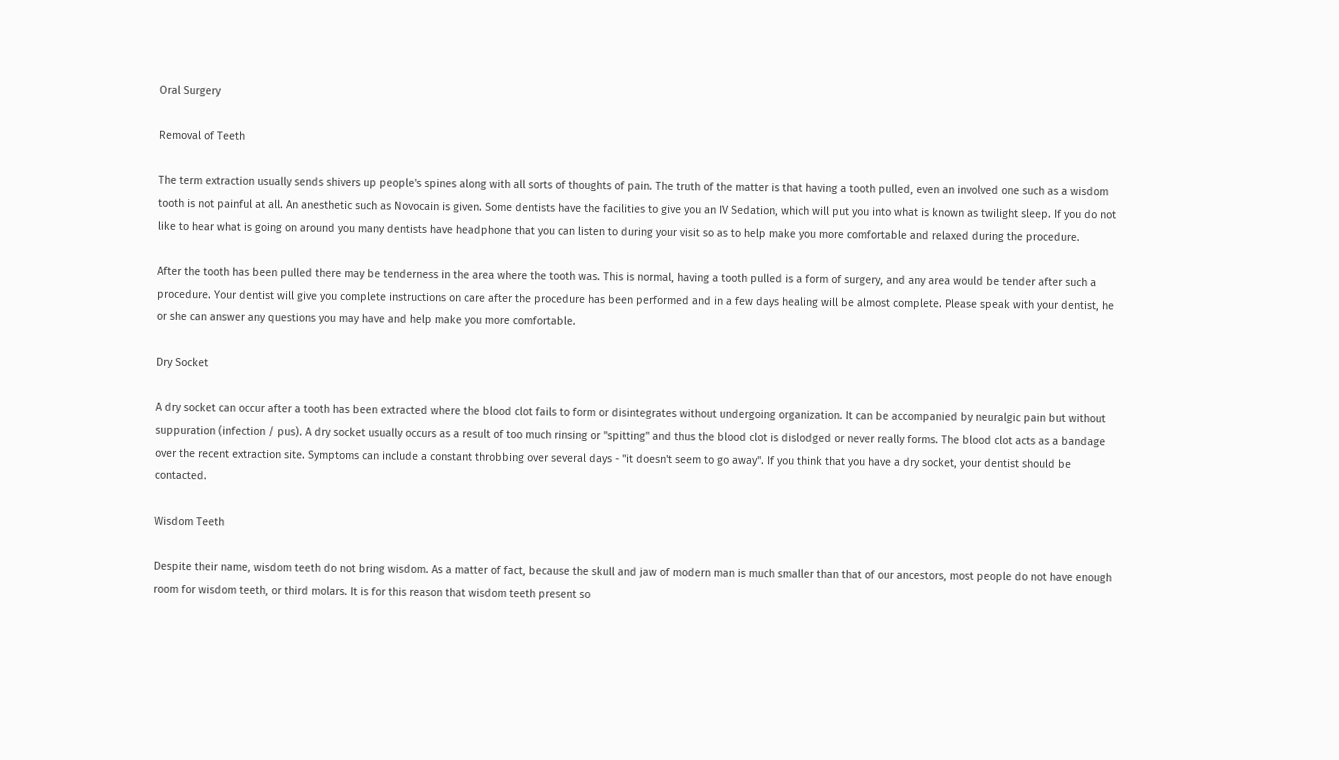Oral Surgery

Removal of Teeth

The term extraction usually sends shivers up people's spines along with all sorts of thoughts of pain. The truth of the matter is that having a tooth pulled, even an involved one such as a wisdom tooth is not painful at all. An anesthetic such as Novocain is given. Some dentists have the facilities to give you an IV Sedation, which will put you into what is known as twilight sleep. If you do not like to hear what is going on around you many dentists have headphone that you can listen to during your visit so as to help make you more comfortable and relaxed during the procedure.

After the tooth has been pulled there may be tenderness in the area where the tooth was. This is normal, having a tooth pulled is a form of surgery, and any area would be tender after such a procedure. Your dentist will give you complete instructions on care after the procedure has been performed and in a few days healing will be almost complete. Please speak with your dentist, he or she can answer any questions you may have and help make you more comfortable.

Dry Socket

A dry socket can occur after a tooth has been extracted where the blood clot fails to form or disintegrates without undergoing organization. It can be accompanied by neuralgic pain but without suppuration (infection / pus). A dry socket usually occurs as a result of too much rinsing or "spitting" and thus the blood clot is dislodged or never really forms. The blood clot acts as a bandage over the recent extraction site. Symptoms can include a constant throbbing over several days - "it doesn't seem to go away". If you think that you have a dry socket, your dentist should be contacted.

Wisdom Teeth

Despite their name, wisdom teeth do not bring wisdom. As a matter of fact, because the skull and jaw of modern man is much smaller than that of our ancestors, most people do not have enough room for wisdom teeth, or third molars. It is for this reason that wisdom teeth present so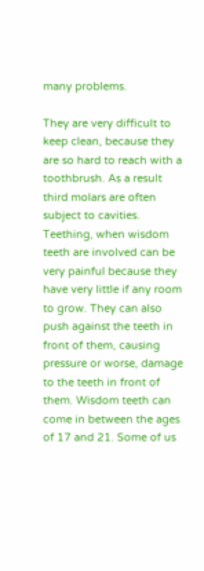many problems.

They are very difficult to keep clean, because they are so hard to reach with a toothbrush. As a result third molars are often subject to cavities. Teething, when wisdom teeth are involved can be very painful because they have very little if any room to grow. They can also push against the teeth in front of them, causing pressure or worse, damage to the teeth in front of them. Wisdom teeth can come in between the ages of 17 and 21. Some of us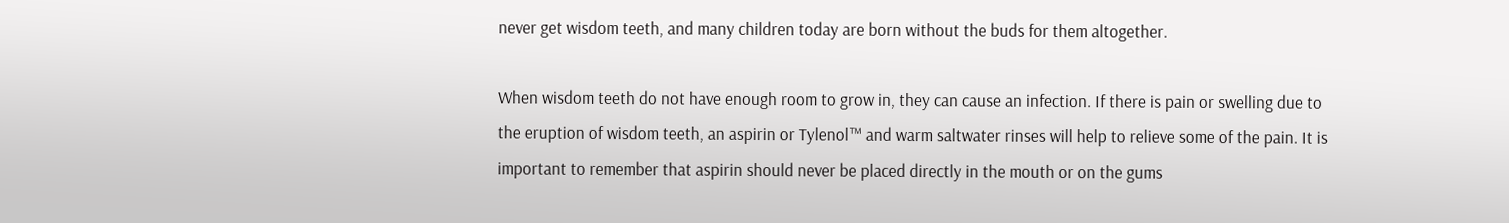never get wisdom teeth, and many children today are born without the buds for them altogether.

When wisdom teeth do not have enough room to grow in, they can cause an infection. If there is pain or swelling due to the eruption of wisdom teeth, an aspirin or Tylenol™ and warm saltwater rinses will help to relieve some of the pain. It is important to remember that aspirin should never be placed directly in the mouth or on the gums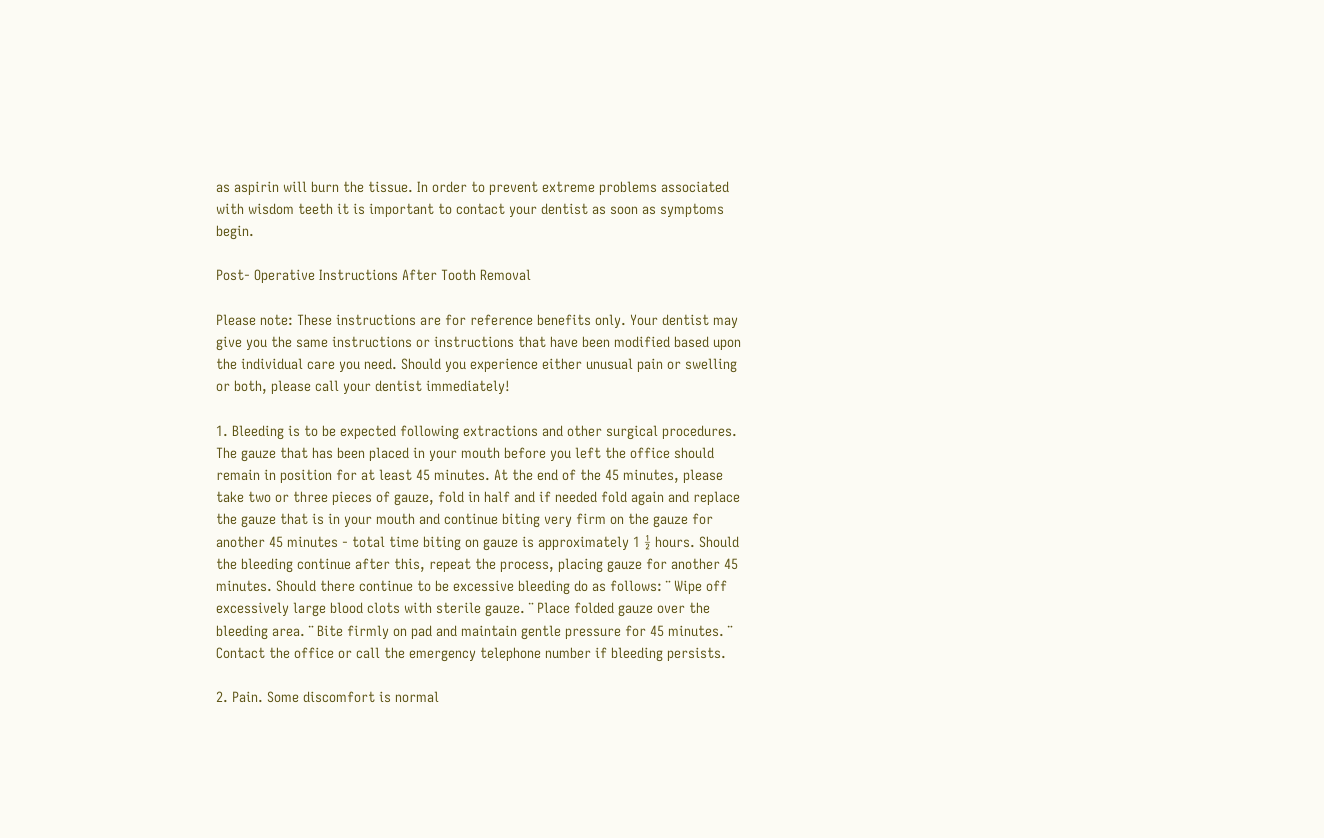as aspirin will burn the tissue. In order to prevent extreme problems associated with wisdom teeth it is important to contact your dentist as soon as symptoms begin.

Post- Operative Instructions After Tooth Removal

Please note: These instructions are for reference benefits only. Your dentist may give you the same instructions or instructions that have been modified based upon the individual care you need. Should you experience either unusual pain or swelling or both, please call your dentist immediately!

1. Bleeding is to be expected following extractions and other surgical procedures. The gauze that has been placed in your mouth before you left the office should remain in position for at least 45 minutes. At the end of the 45 minutes, please take two or three pieces of gauze, fold in half and if needed fold again and replace the gauze that is in your mouth and continue biting very firm on the gauze for another 45 minutes - total time biting on gauze is approximately 1 ½ hours. Should the bleeding continue after this, repeat the process, placing gauze for another 45 minutes. Should there continue to be excessive bleeding do as follows: ¨ Wipe off excessively large blood clots with sterile gauze. ¨ Place folded gauze over the bleeding area. ¨ Bite firmly on pad and maintain gentle pressure for 45 minutes. ¨ Contact the office or call the emergency telephone number if bleeding persists.

2. Pain. Some discomfort is normal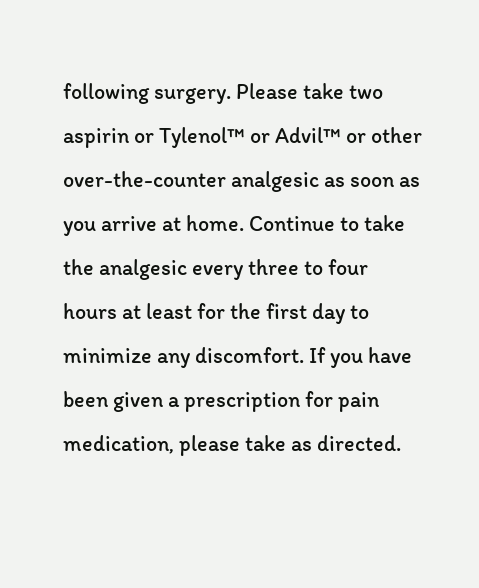following surgery. Please take two aspirin or Tylenol™ or Advil™ or other over-the-counter analgesic as soon as you arrive at home. Continue to take the analgesic every three to four hours at least for the first day to minimize any discomfort. If you have been given a prescription for pain medication, please take as directed.